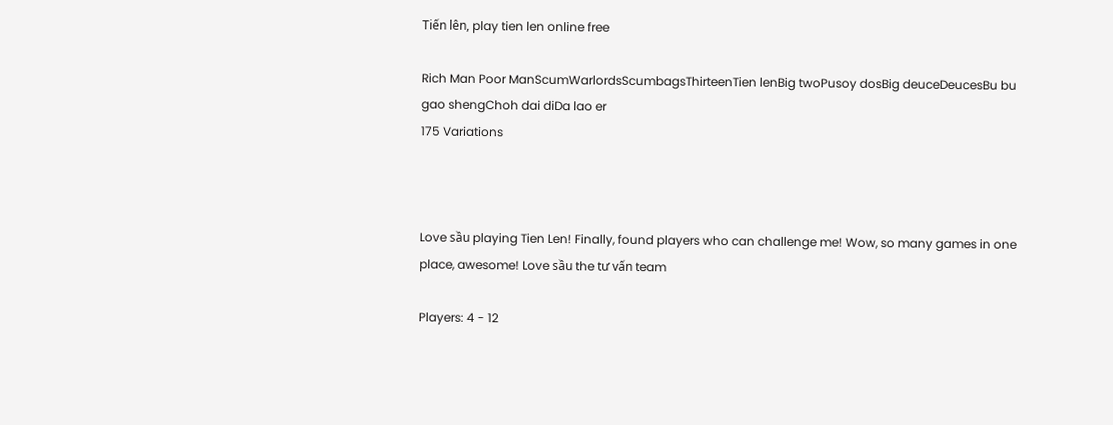Tiến lên, play tien len online free

Rich Man Poor ManScumWarlordsScumbagsThirteenTien lenBig twoPusoy dosBig deuceDeucesBu bu gao shengChoh dai diDa lao er
175 Variations



Love sầu playing Tien Len! Finally, found players who can challenge me! Wow, so many games in one place, awesome! Love sầu the tư vấn team

Players: 4 - 12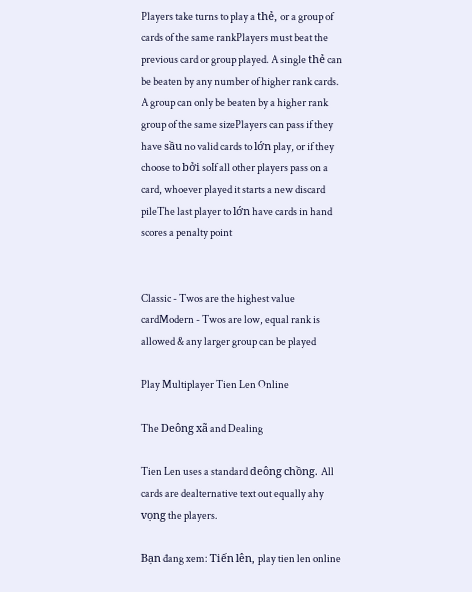Players take turns to play a thẻ, or a group of cards of the same rankPlayers must beat the previous card or group played. A single thẻ can be beaten by any number of higher rank cards. A group can only be beaten by a higher rank group of the same sizePlayers can pass if they have sầu no valid cards to lớn play, or if they choose to bởi soIf all other players pass on a card, whoever played it starts a new discard pileThe last player to lớn have cards in hand scores a penalty point


Classic - Twos are the highest value cardModern - Twos are low, equal rank is allowed & any larger group can be played

Play Multiplayer Tien Len Online

The Deông xã and Dealing

Tien Len uses a standard deông chồng. All cards are dealternative text out equally ahy vọng the players.

Bạn đang xem: Tiến lên, play tien len online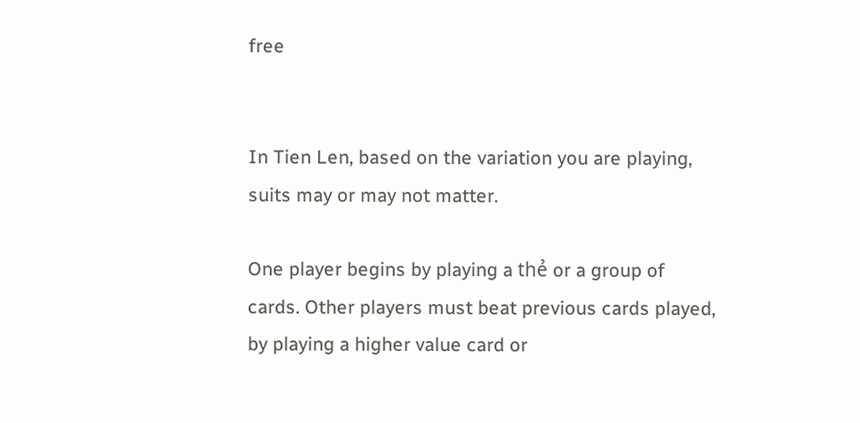free


In Tien Len, based on the variation you are playing, suits may or may not matter.

One player begins by playing a thẻ or a group of cards. Other players must beat previous cards played, by playing a higher value card or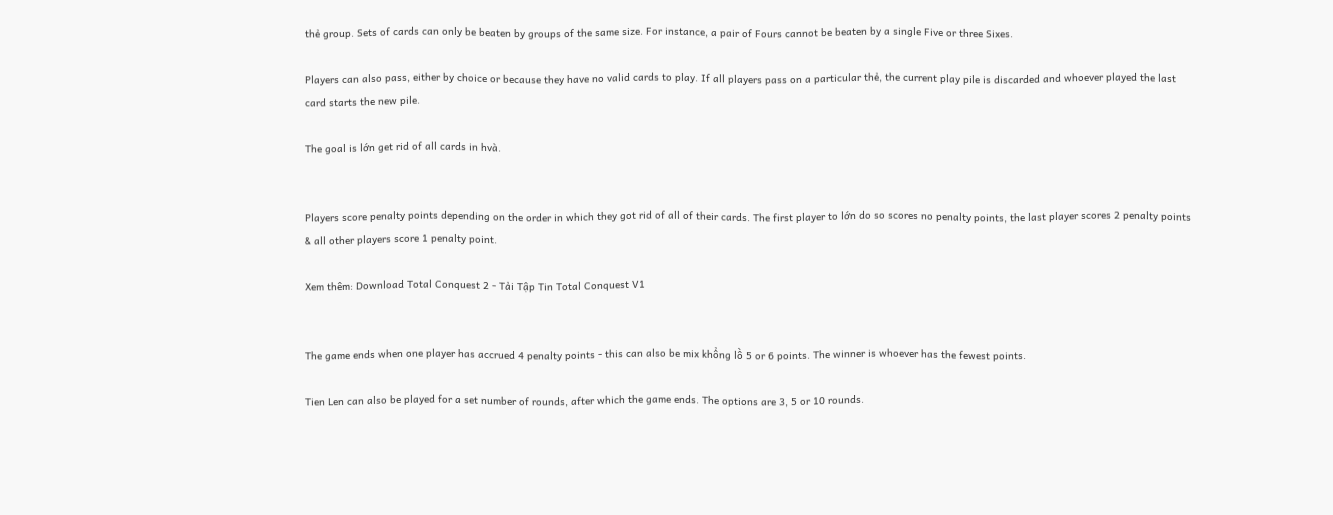thẻ group. Sets of cards can only be beaten by groups of the same size. For instance, a pair of Fours cannot be beaten by a single Five or three Sixes.

Players can also pass, either by choice or because they have no valid cards to play. If all players pass on a particular thẻ, the current play pile is discarded and whoever played the last card starts the new pile.

The goal is lớn get rid of all cards in hvà.


Players score penalty points depending on the order in which they got rid of all of their cards. The first player to lớn do so scores no penalty points, the last player scores 2 penalty points & all other players score 1 penalty point.

Xem thêm: Download Total Conquest 2 - Tải Tập Tin Total Conquest V1


The game ends when one player has accrued 4 penalty points - this can also be mix khổng lồ 5 or 6 points. The winner is whoever has the fewest points.

Tien Len can also be played for a set number of rounds, after which the game ends. The options are 3, 5 or 10 rounds.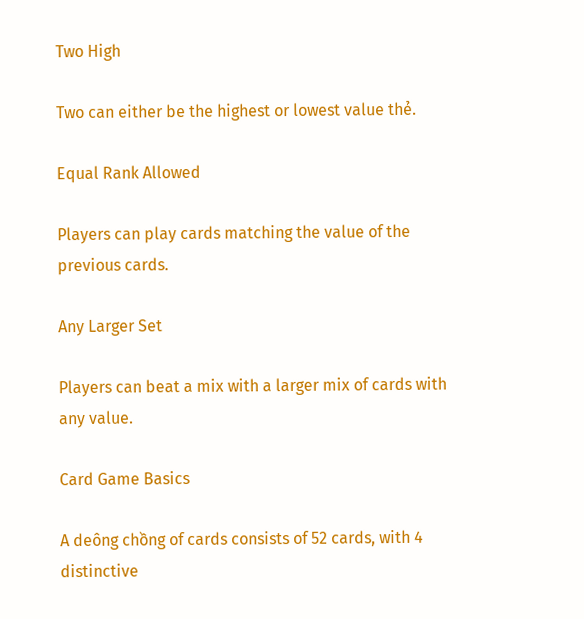Two High

Two can either be the highest or lowest value thẻ.

Equal Rank Allowed

Players can play cards matching the value of the previous cards.

Any Larger Set

Players can beat a mix with a larger mix of cards with any value.

Card Game Basics

A deông chồng of cards consists of 52 cards, with 4 distinctive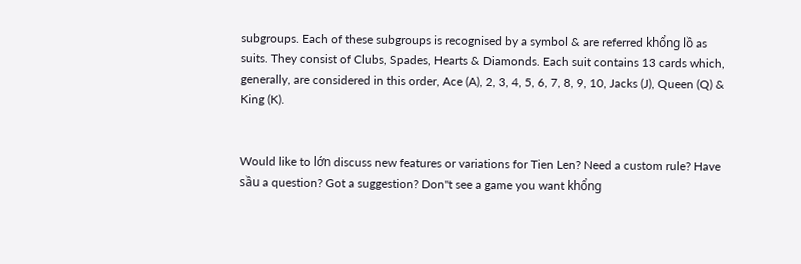subgroups. Each of these subgroups is recognised by a symbol & are referred khổng lồ as suits. They consist of Clubs, Spades, Hearts & Diamonds. Each suit contains 13 cards which, generally, are considered in this order, Ace (A), 2, 3, 4, 5, 6, 7, 8, 9, 10, Jacks (J), Queen (Q) & King (K).


Would like to lớn discuss new features or variations for Tien Len? Need a custom rule? Have sầu a question? Got a suggestion? Don"t see a game you want khổng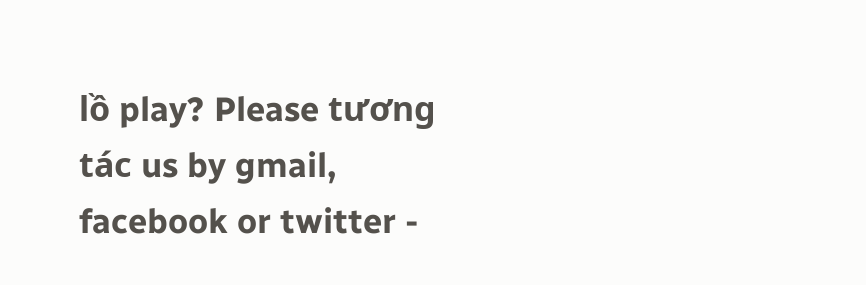lồ play? Please tương tác us by gmail, facebook or twitter -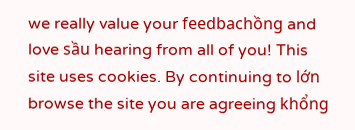we really value your feedbachồng and love sầu hearing from all of you! This site uses cookies. By continuing to lớn browse the site you are agreeing khổng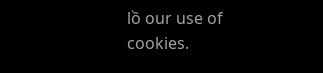lồ our use of cookies.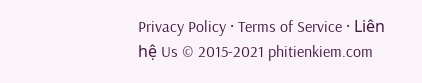Privacy Policy · Terms of Service · Liên hệ Us © 2015-2021 phitienkiem.com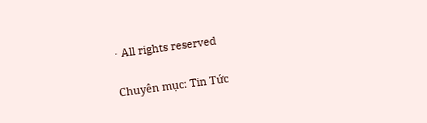· All rights reserved

Chuyên mục: Tin Tức